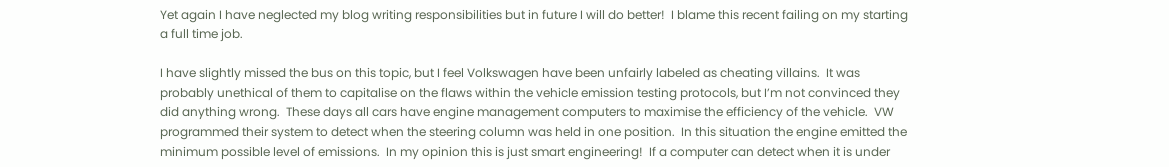Yet again I have neglected my blog writing responsibilities but in future I will do better!  I blame this recent failing on my starting a full time job.

I have slightly missed the bus on this topic, but I feel Volkswagen have been unfairly labeled as cheating villains.  It was probably unethical of them to capitalise on the flaws within the vehicle emission testing protocols, but I’m not convinced they did anything wrong.  These days all cars have engine management computers to maximise the efficiency of the vehicle.  VW programmed their system to detect when the steering column was held in one position.  In this situation the engine emitted the minimum possible level of emissions.  In my opinion this is just smart engineering!  If a computer can detect when it is under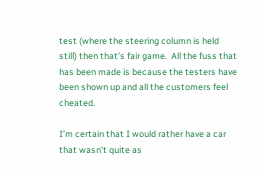test (where the steering column is held still) then that’s fair game.  All the fuss that has been made is because the testers have been shown up and all the customers feel cheated.

I’m certain that I would rather have a car that wasn’t quite as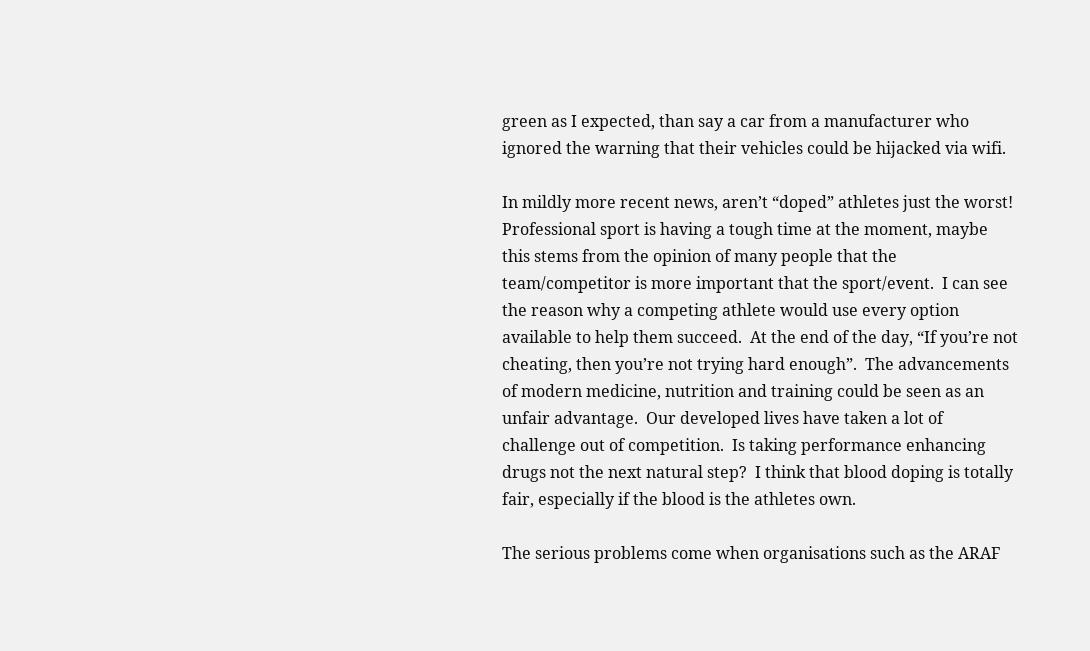green as I expected, than say a car from a manufacturer who ignored the warning that their vehicles could be hijacked via wifi.

In mildly more recent news, aren’t “doped” athletes just the worst!  Professional sport is having a tough time at the moment, maybe this stems from the opinion of many people that the team/competitor is more important that the sport/event.  I can see the reason why a competing athlete would use every option available to help them succeed.  At the end of the day, “If you’re not cheating, then you’re not trying hard enough”.  The advancements of modern medicine, nutrition and training could be seen as an unfair advantage.  Our developed lives have taken a lot of challenge out of competition.  Is taking performance enhancing drugs not the next natural step?  I think that blood doping is totally fair, especially if the blood is the athletes own.

The serious problems come when organisations such as the ARAF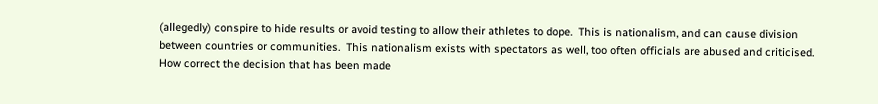(allegedly) conspire to hide results or avoid testing to allow their athletes to dope.  This is nationalism, and can cause division between countries or communities.  This nationalism exists with spectators as well, too often officials are abused and criticised.  How correct the decision that has been made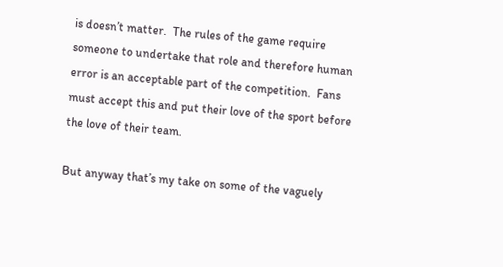is doesn’t matter.  The rules of the game require someone to undertake that role and therefore human error is an acceptable part of the competition.  Fans must accept this and put their love of the sport before the love of their team.

But anyway that’s my take on some of the vaguely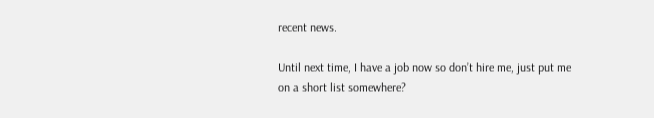recent news.

Until next time, I have a job now so don’t hire me, just put me on a short list somewhere?